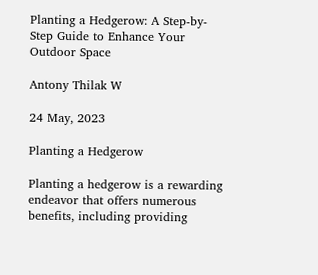Planting a Hedgerow: A Step-by-Step Guide to Enhance Your Outdoor Space

Antony Thilak W

24 May, 2023

Planting a Hedgerow

Planting a hedgerow is a rewarding endeavor that offers numerous benefits, including providing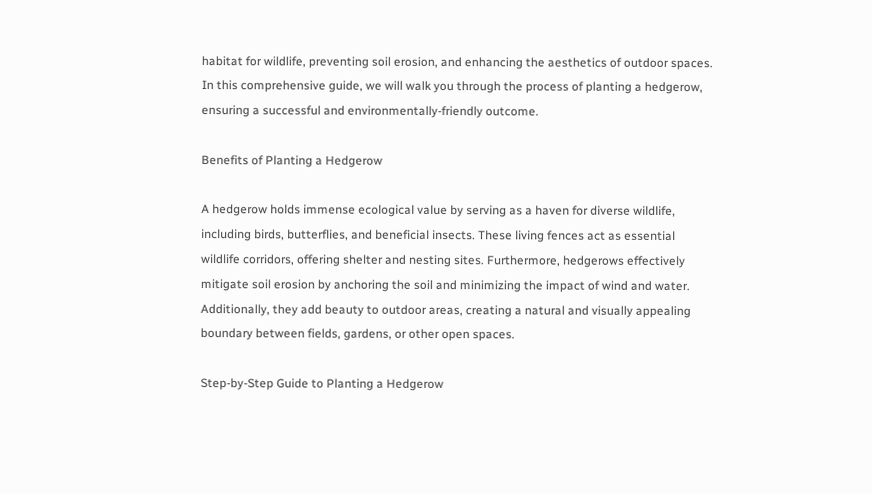habitat for wildlife, preventing soil erosion, and enhancing the aesthetics of outdoor spaces. In this comprehensive guide, we will walk you through the process of planting a hedgerow, ensuring a successful and environmentally-friendly outcome.

Benefits of Planting a Hedgerow

A hedgerow holds immense ecological value by serving as a haven for diverse wildlife, including birds, butterflies, and beneficial insects. These living fences act as essential wildlife corridors, offering shelter and nesting sites. Furthermore, hedgerows effectively mitigate soil erosion by anchoring the soil and minimizing the impact of wind and water. Additionally, they add beauty to outdoor areas, creating a natural and visually appealing boundary between fields, gardens, or other open spaces.

Step-by-Step Guide to Planting a Hedgerow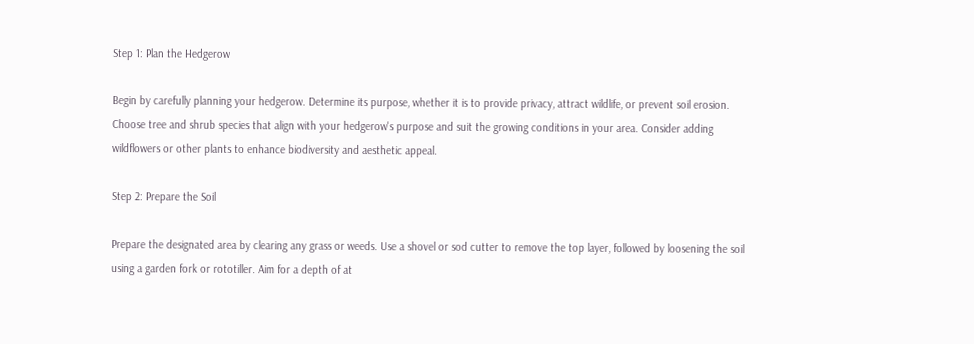Step 1: Plan the Hedgerow

Begin by carefully planning your hedgerow. Determine its purpose, whether it is to provide privacy, attract wildlife, or prevent soil erosion. Choose tree and shrub species that align with your hedgerow's purpose and suit the growing conditions in your area. Consider adding wildflowers or other plants to enhance biodiversity and aesthetic appeal.

Step 2: Prepare the Soil

Prepare the designated area by clearing any grass or weeds. Use a shovel or sod cutter to remove the top layer, followed by loosening the soil using a garden fork or rototiller. Aim for a depth of at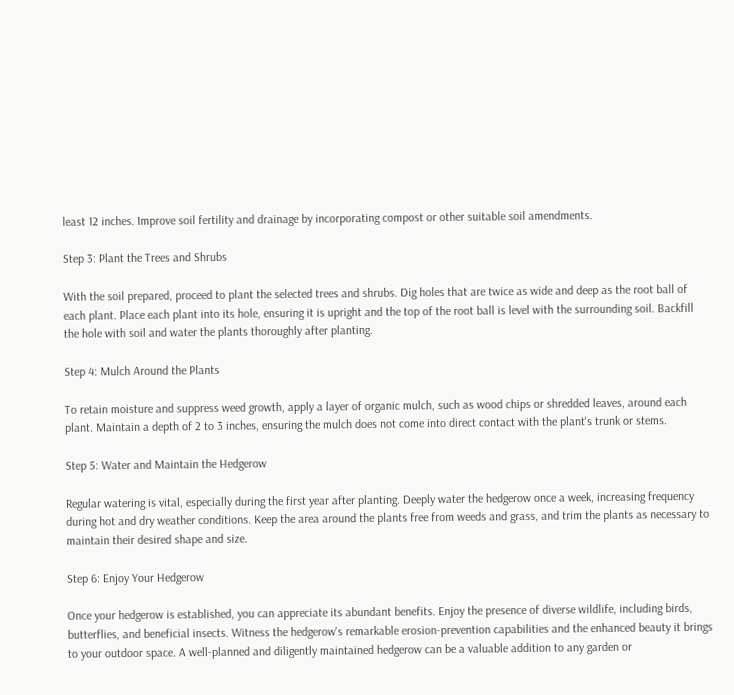least 12 inches. Improve soil fertility and drainage by incorporating compost or other suitable soil amendments.

Step 3: Plant the Trees and Shrubs

With the soil prepared, proceed to plant the selected trees and shrubs. Dig holes that are twice as wide and deep as the root ball of each plant. Place each plant into its hole, ensuring it is upright and the top of the root ball is level with the surrounding soil. Backfill the hole with soil and water the plants thoroughly after planting.

Step 4: Mulch Around the Plants

To retain moisture and suppress weed growth, apply a layer of organic mulch, such as wood chips or shredded leaves, around each plant. Maintain a depth of 2 to 3 inches, ensuring the mulch does not come into direct contact with the plant's trunk or stems.

Step 5: Water and Maintain the Hedgerow

Regular watering is vital, especially during the first year after planting. Deeply water the hedgerow once a week, increasing frequency during hot and dry weather conditions. Keep the area around the plants free from weeds and grass, and trim the plants as necessary to maintain their desired shape and size.

Step 6: Enjoy Your Hedgerow

Once your hedgerow is established, you can appreciate its abundant benefits. Enjoy the presence of diverse wildlife, including birds, butterflies, and beneficial insects. Witness the hedgerow's remarkable erosion-prevention capabilities and the enhanced beauty it brings to your outdoor space. A well-planned and diligently maintained hedgerow can be a valuable addition to any garden or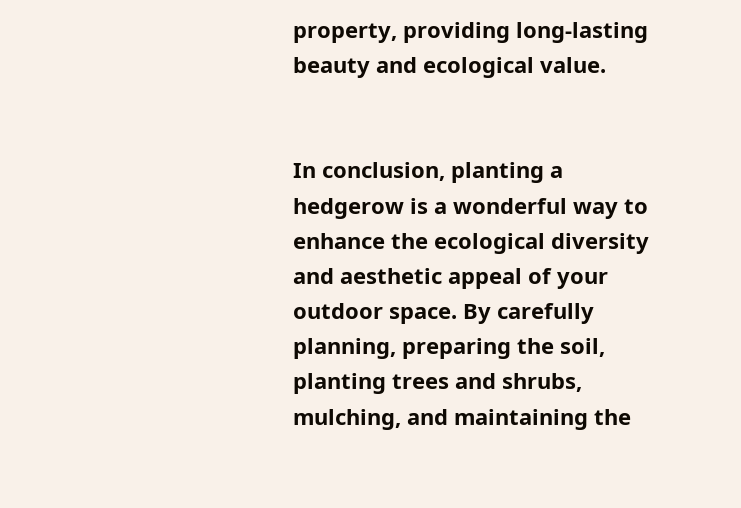property, providing long-lasting beauty and ecological value.


In conclusion, planting a hedgerow is a wonderful way to enhance the ecological diversity and aesthetic appeal of your outdoor space. By carefully planning, preparing the soil, planting trees and shrubs, mulching, and maintaining the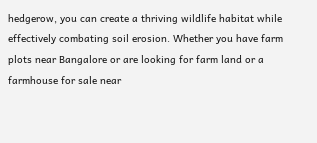hedgerow, you can create a thriving wildlife habitat while effectively combating soil erosion. Whether you have farm plots near Bangalore or are looking for farm land or a farmhouse for sale near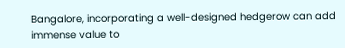Bangalore, incorporating a well-designed hedgerow can add immense value to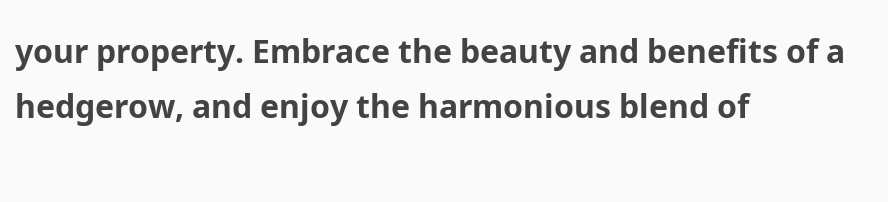your property. Embrace the beauty and benefits of a hedgerow, and enjoy the harmonious blend of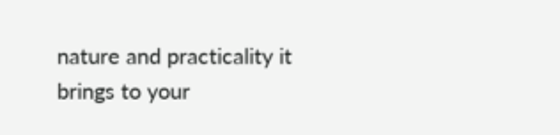nature and practicality it brings to your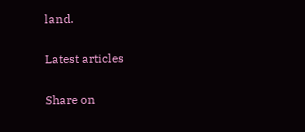land.

Latest articles

Share on